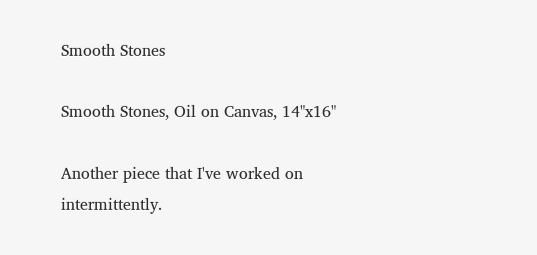Smooth Stones

Smooth Stones, Oil on Canvas, 14"x16"

Another piece that I've worked on intermittently.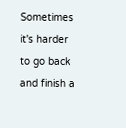Sometimes it's harder to go back and finish a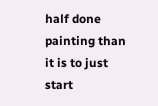half done painting than it is to just start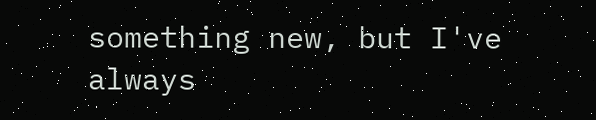something new, but I've always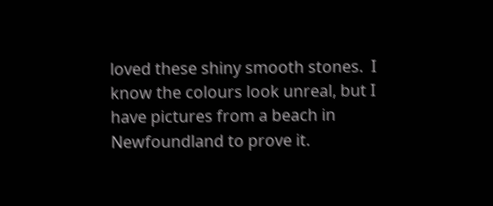loved these shiny smooth stones.  I know the colours look unreal, but I have pictures from a beach in Newfoundland to prove it.